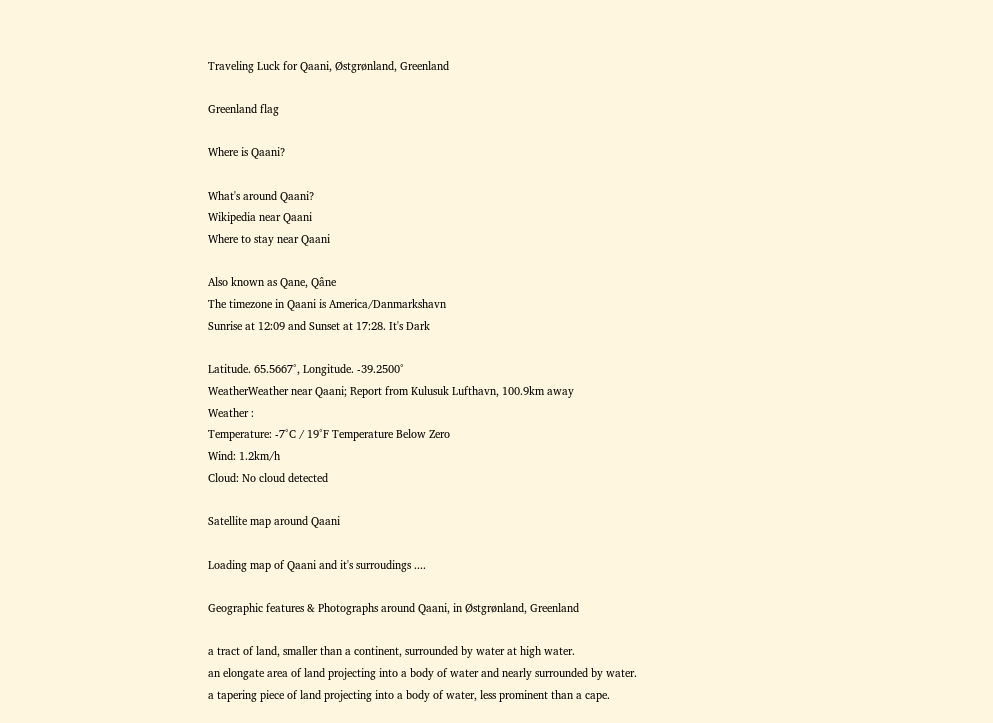Traveling Luck for Qaani, Østgrønland, Greenland

Greenland flag

Where is Qaani?

What's around Qaani?
Wikipedia near Qaani
Where to stay near Qaani

Also known as Qane, Qâne
The timezone in Qaani is America/Danmarkshavn
Sunrise at 12:09 and Sunset at 17:28. It's Dark

Latitude. 65.5667°, Longitude. -39.2500°
WeatherWeather near Qaani; Report from Kulusuk Lufthavn, 100.9km away
Weather :
Temperature: -7°C / 19°F Temperature Below Zero
Wind: 1.2km/h
Cloud: No cloud detected

Satellite map around Qaani

Loading map of Qaani and it's surroudings ....

Geographic features & Photographs around Qaani, in Østgrønland, Greenland

a tract of land, smaller than a continent, surrounded by water at high water.
an elongate area of land projecting into a body of water and nearly surrounded by water.
a tapering piece of land projecting into a body of water, less prominent than a cape.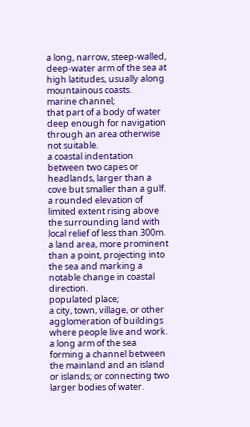a long, narrow, steep-walled, deep-water arm of the sea at high latitudes, usually along mountainous coasts.
marine channel;
that part of a body of water deep enough for navigation through an area otherwise not suitable.
a coastal indentation between two capes or headlands, larger than a cove but smaller than a gulf.
a rounded elevation of limited extent rising above the surrounding land with local relief of less than 300m.
a land area, more prominent than a point, projecting into the sea and marking a notable change in coastal direction.
populated place;
a city, town, village, or other agglomeration of buildings where people live and work.
a long arm of the sea forming a channel between the mainland and an island or islands; or connecting two larger bodies of water.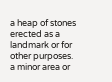a heap of stones erected as a landmark or for other purposes.
a minor area or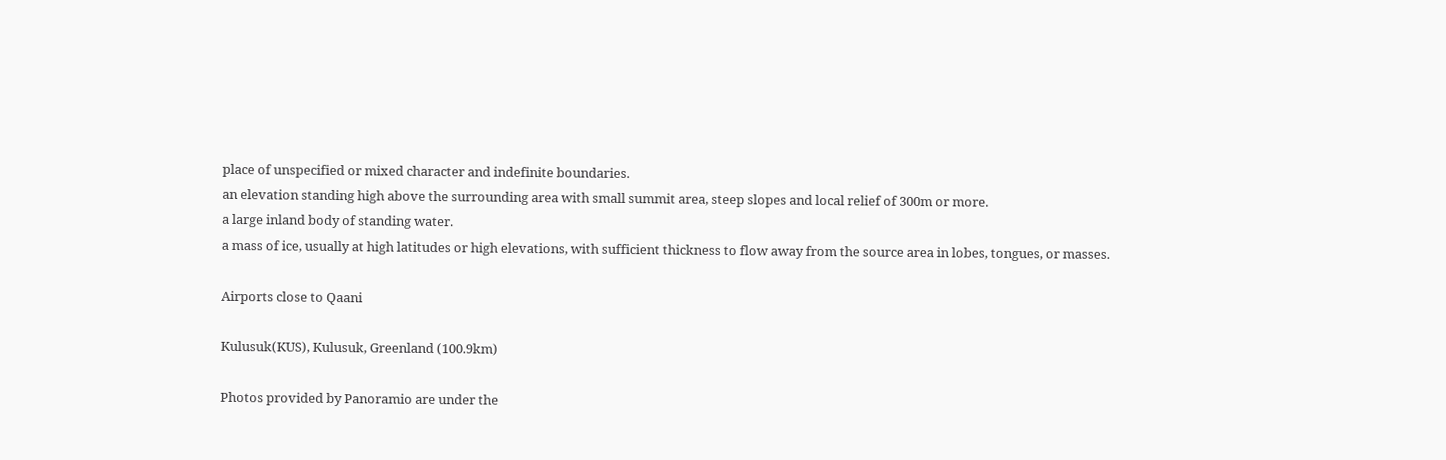place of unspecified or mixed character and indefinite boundaries.
an elevation standing high above the surrounding area with small summit area, steep slopes and local relief of 300m or more.
a large inland body of standing water.
a mass of ice, usually at high latitudes or high elevations, with sufficient thickness to flow away from the source area in lobes, tongues, or masses.

Airports close to Qaani

Kulusuk(KUS), Kulusuk, Greenland (100.9km)

Photos provided by Panoramio are under the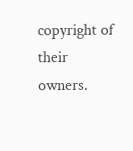copyright of their owners.